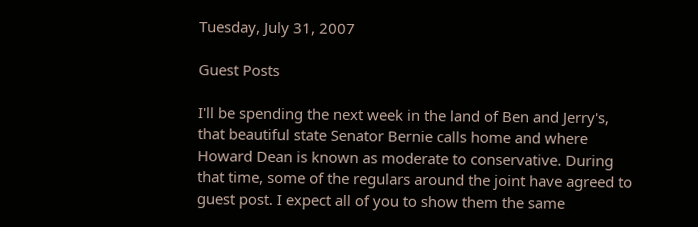Tuesday, July 31, 2007

Guest Posts

I'll be spending the next week in the land of Ben and Jerry's, that beautiful state Senator Bernie calls home and where Howard Dean is known as moderate to conservative. During that time, some of the regulars around the joint have agreed to guest post. I expect all of you to show them the same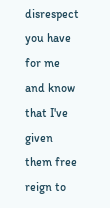disrespect you have for me and know that I've given them free reign to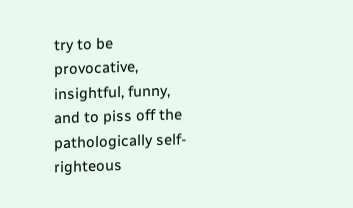try to be provocative, insightful, funny, and to piss off the pathologically self-righteous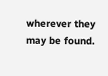wherever they may be found.